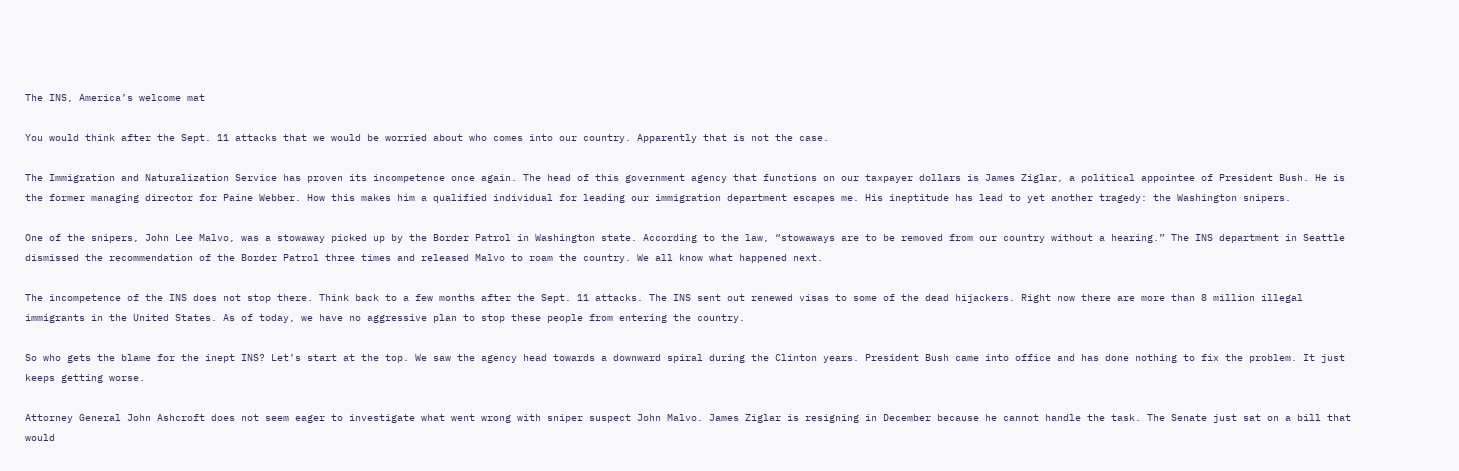The INS, America’s welcome mat

You would think after the Sept. 11 attacks that we would be worried about who comes into our country. Apparently that is not the case.

The Immigration and Naturalization Service has proven its incompetence once again. The head of this government agency that functions on our taxpayer dollars is James Ziglar, a political appointee of President Bush. He is the former managing director for Paine Webber. How this makes him a qualified individual for leading our immigration department escapes me. His ineptitude has lead to yet another tragedy: the Washington snipers.

One of the snipers, John Lee Malvo, was a stowaway picked up by the Border Patrol in Washington state. According to the law, “stowaways are to be removed from our country without a hearing.” The INS department in Seattle dismissed the recommendation of the Border Patrol three times and released Malvo to roam the country. We all know what happened next.

The incompetence of the INS does not stop there. Think back to a few months after the Sept. 11 attacks. The INS sent out renewed visas to some of the dead hijackers. Right now there are more than 8 million illegal immigrants in the United States. As of today, we have no aggressive plan to stop these people from entering the country.

So who gets the blame for the inept INS? Let’s start at the top. We saw the agency head towards a downward spiral during the Clinton years. President Bush came into office and has done nothing to fix the problem. It just keeps getting worse.

Attorney General John Ashcroft does not seem eager to investigate what went wrong with sniper suspect John Malvo. James Ziglar is resigning in December because he cannot handle the task. The Senate just sat on a bill that would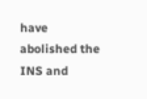have abolished the INS and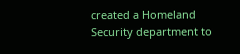created a Homeland Security department to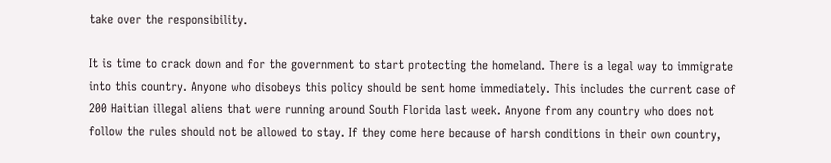take over the responsibility.

It is time to crack down and for the government to start protecting the homeland. There is a legal way to immigrate into this country. Anyone who disobeys this policy should be sent home immediately. This includes the current case of 200 Haitian illegal aliens that were running around South Florida last week. Anyone from any country who does not follow the rules should not be allowed to stay. If they come here because of harsh conditions in their own country,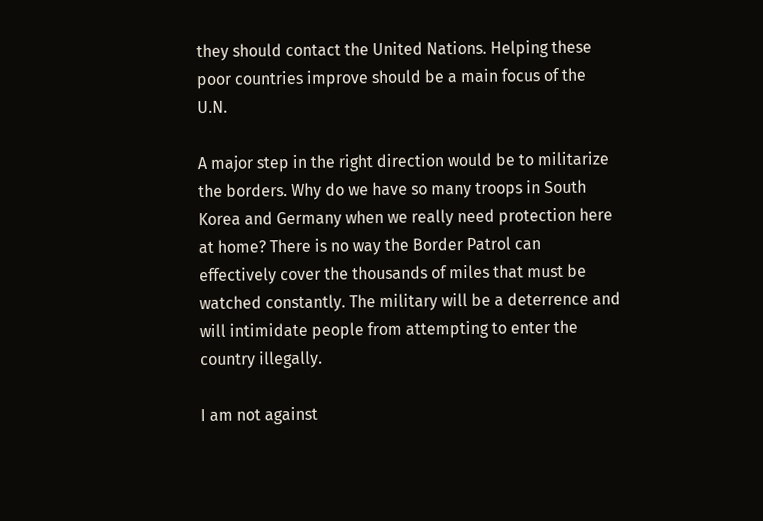they should contact the United Nations. Helping these poor countries improve should be a main focus of the U.N.

A major step in the right direction would be to militarize the borders. Why do we have so many troops in South Korea and Germany when we really need protection here at home? There is no way the Border Patrol can effectively cover the thousands of miles that must be watched constantly. The military will be a deterrence and will intimidate people from attempting to enter the country illegally.

I am not against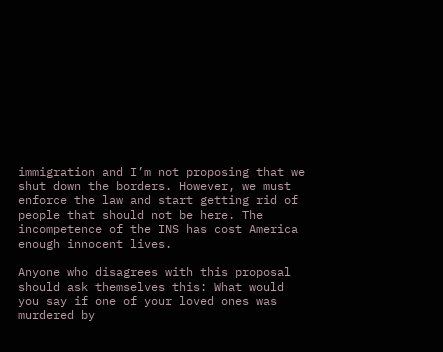immigration and I’m not proposing that we shut down the borders. However, we must enforce the law and start getting rid of people that should not be here. The incompetence of the INS has cost America enough innocent lives.

Anyone who disagrees with this proposal should ask themselves this: What would you say if one of your loved ones was murdered by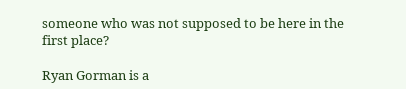someone who was not supposed to be here in the first place?

Ryan Gorman is a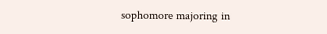sophomore majoring in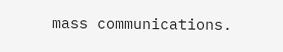mass communications.